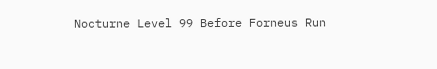Nocturne Level 99 Before Forneus Run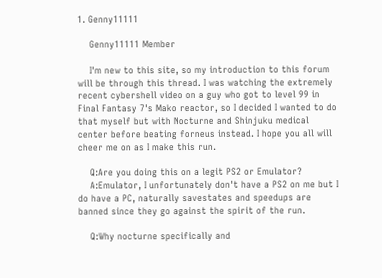1. Genny11111

    Genny11111 Member

    I'm new to this site, so my introduction to this forum will be through this thread. I was watching the extremely recent cybershell video on a guy who got to level 99 in Final Fantasy 7's Mako reactor, so I decided I wanted to do that myself but with Nocturne and Shinjuku medical center before beating forneus instead. I hope you all will cheer me on as I make this run.

    Q:Are you doing this on a legit PS2 or Emulator?
    A:Emulator, I unfortunately don't have a PS2 on me but I do have a PC, naturally savestates and speedups are banned since they go against the spirit of the run.

    Q:Why nocturne specifically and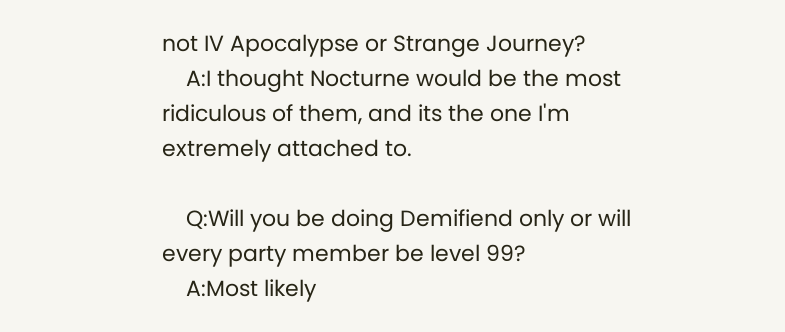not IV Apocalypse or Strange Journey?
    A:I thought Nocturne would be the most ridiculous of them, and its the one I'm extremely attached to.

    Q:Will you be doing Demifiend only or will every party member be level 99?
    A:Most likely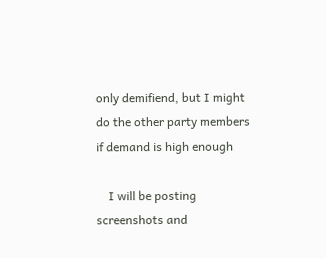only demifiend, but I might do the other party members if demand is high enough

    I will be posting screenshots and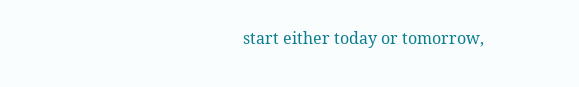start either today or tomorrow,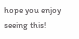hope you enjoy seeing this!